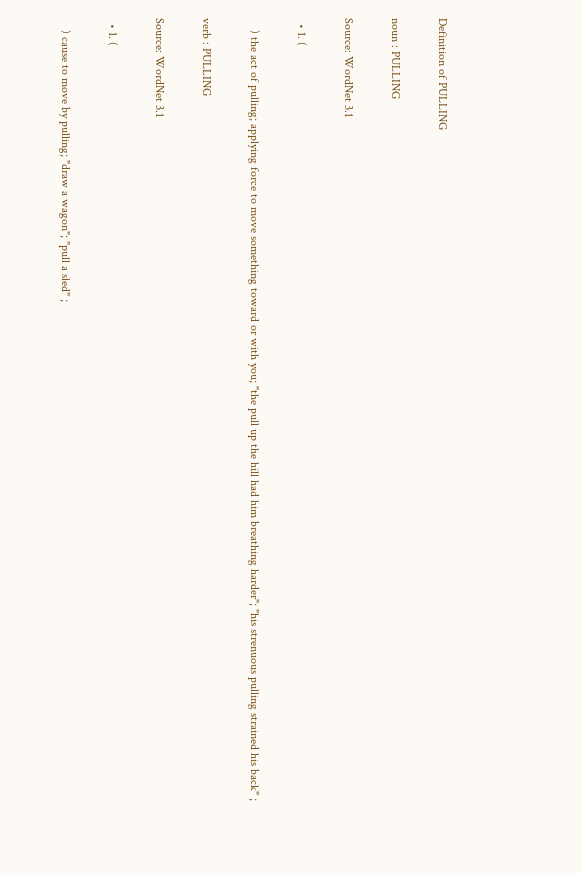Definition of PULLING

noun : PULLING

Source: WordNet 3.1

  • 1. (

    ) the act of pulling; applying force to move something toward or with you; "the pull up the hill had him breathing harder"; "his strenuous pulling strained his back" ;

verb : PULLING

Source: WordNet 3.1

  • 1. (

    ) cause to move by pulling; "draw a wagon"; "pull a sled" ;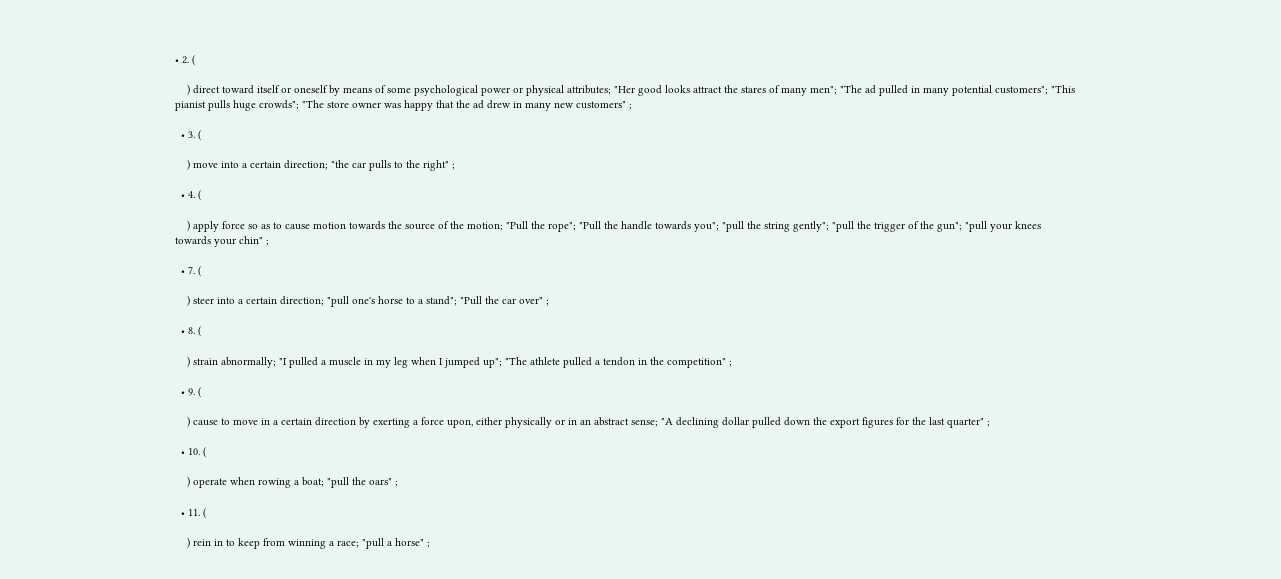• 2. (

    ) direct toward itself or oneself by means of some psychological power or physical attributes; "Her good looks attract the stares of many men"; "The ad pulled in many potential customers"; "This pianist pulls huge crowds"; "The store owner was happy that the ad drew in many new customers" ;

  • 3. (

    ) move into a certain direction; "the car pulls to the right" ;

  • 4. (

    ) apply force so as to cause motion towards the source of the motion; "Pull the rope"; "Pull the handle towards you"; "pull the string gently"; "pull the trigger of the gun"; "pull your knees towards your chin" ;

  • 7. (

    ) steer into a certain direction; "pull one's horse to a stand"; "Pull the car over" ;

  • 8. (

    ) strain abnormally; "I pulled a muscle in my leg when I jumped up"; "The athlete pulled a tendon in the competition" ;

  • 9. (

    ) cause to move in a certain direction by exerting a force upon, either physically or in an abstract sense; "A declining dollar pulled down the export figures for the last quarter" ;

  • 10. (

    ) operate when rowing a boat; "pull the oars" ;

  • 11. (

    ) rein in to keep from winning a race; "pull a horse" ;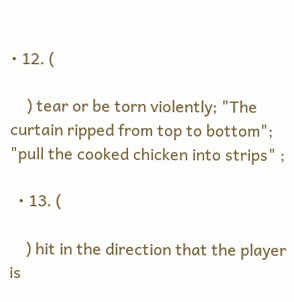• 12. (

    ) tear or be torn violently; "The curtain ripped from top to bottom"; "pull the cooked chicken into strips" ;

  • 13. (

    ) hit in the direction that the player is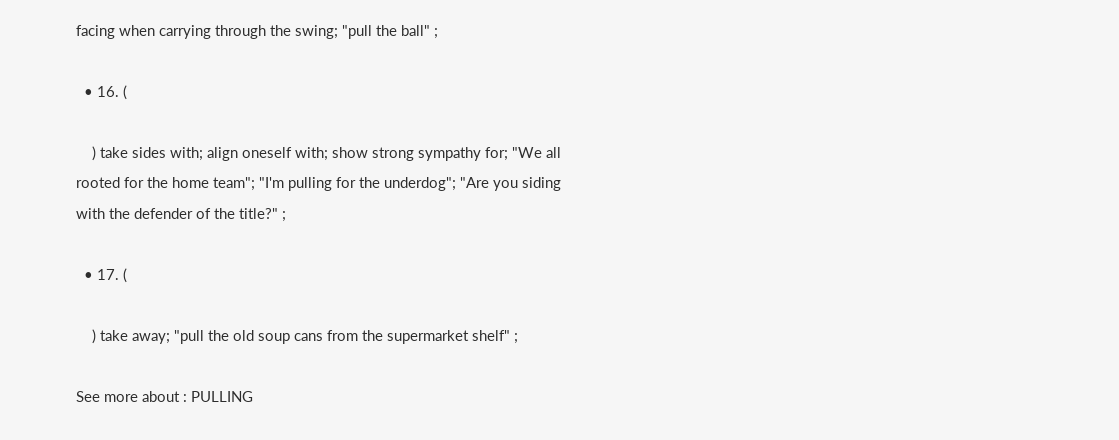facing when carrying through the swing; "pull the ball" ;

  • 16. (

    ) take sides with; align oneself with; show strong sympathy for; "We all rooted for the home team"; "I'm pulling for the underdog"; "Are you siding with the defender of the title?" ;

  • 17. (

    ) take away; "pull the old soup cans from the supermarket shelf" ;

See more about : PULLING